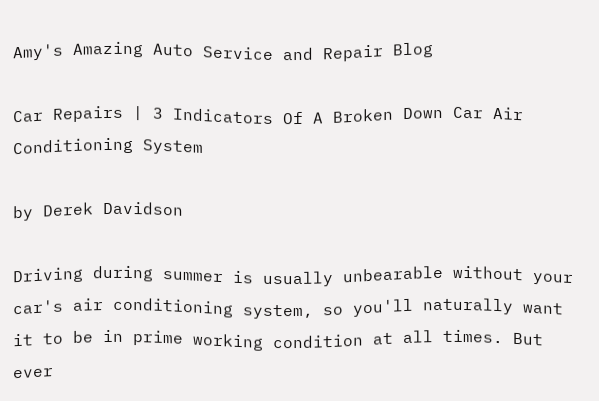Amy's Amazing Auto Service and Repair Blog

Car Repairs | 3 Indicators Of A Broken Down Car Air Conditioning System

by Derek Davidson

Driving during summer is usually unbearable without your car's air conditioning system, so you'll naturally want it to be in prime working condition at all times. But ever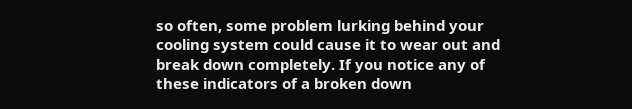so often, some problem lurking behind your cooling system could cause it to wear out and break down completely. If you notice any of these indicators of a broken down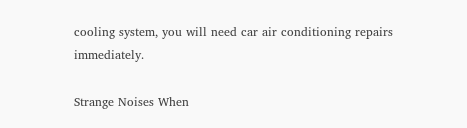cooling system, you will need car air conditioning repairs immediately.

Strange Noises When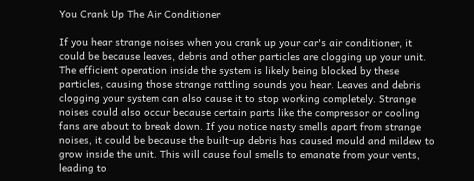You Crank Up The Air Conditioner

If you hear strange noises when you crank up your car's air conditioner, it could be because leaves, debris and other particles are clogging up your unit. The efficient operation inside the system is likely being blocked by these particles, causing those strange rattling sounds you hear. Leaves and debris clogging your system can also cause it to stop working completely. Strange noises could also occur because certain parts like the compressor or cooling fans are about to break down. If you notice nasty smells apart from strange noises, it could be because the built-up debris has caused mould and mildew to grow inside the unit. This will cause foul smells to emanate from your vents, leading to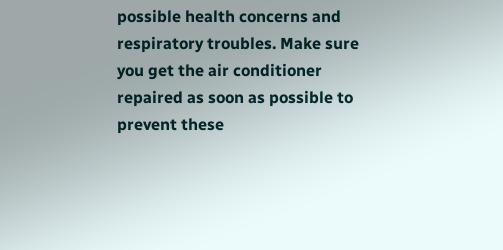possible health concerns and respiratory troubles. Make sure you get the air conditioner repaired as soon as possible to prevent these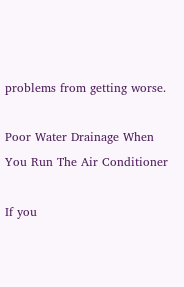problems from getting worse.

Poor Water Drainage When You Run The Air Conditioner

If you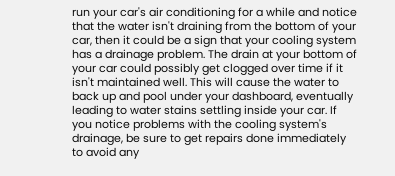run your car's air conditioning for a while and notice that the water isn't draining from the bottom of your car, then it could be a sign that your cooling system has a drainage problem. The drain at your bottom of your car could possibly get clogged over time if it isn't maintained well. This will cause the water to back up and pool under your dashboard, eventually leading to water stains settling inside your car. If you notice problems with the cooling system's drainage, be sure to get repairs done immediately to avoid any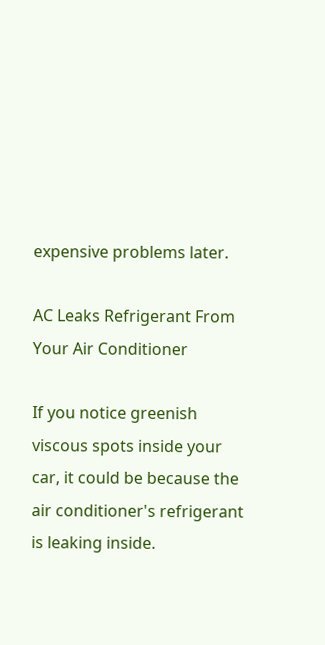expensive problems later.

AC Leaks Refrigerant From Your Air Conditioner

If you notice greenish viscous spots inside your car, it could be because the air conditioner's refrigerant is leaking inside.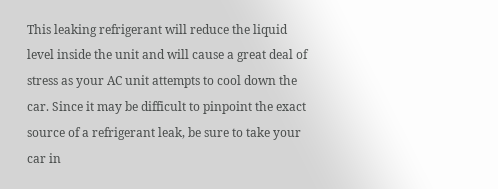This leaking refrigerant will reduce the liquid level inside the unit and will cause a great deal of stress as your AC unit attempts to cool down the car. Since it may be difficult to pinpoint the exact source of a refrigerant leak, be sure to take your car in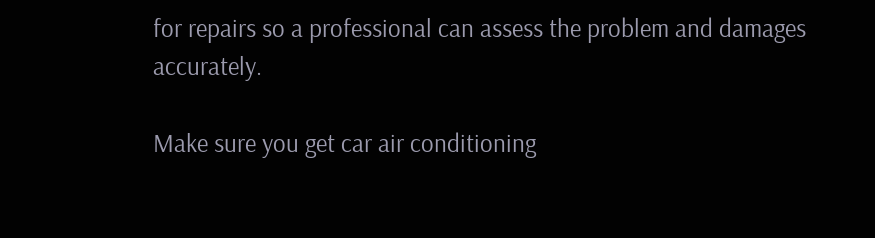for repairs so a professional can assess the problem and damages accurately.

Make sure you get car air conditioning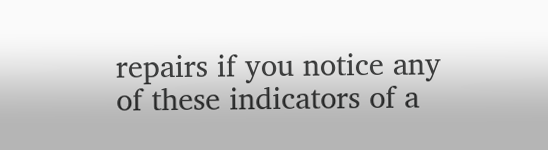repairs if you notice any of these indicators of a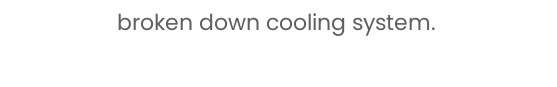broken down cooling system.